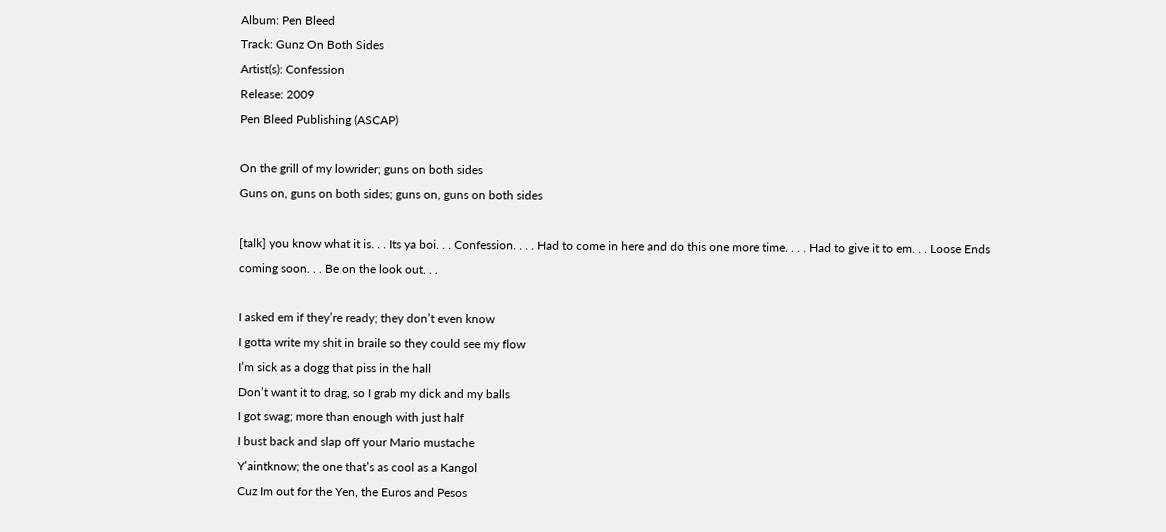Album: Pen Bleed
Track: Gunz On Both Sides
Artist(s): Confession
Release: 2009
Pen Bleed Publishing (ASCAP)

On the grill of my lowrider; guns on both sides
Guns on, guns on both sides; guns on, guns on both sides

[talk] you know what it is. . . Its ya boi. . . Confession. . . . Had to come in here and do this one more time. . . . Had to give it to em. . . Loose Ends coming soon. . . Be on the look out. . .

I asked em if they’re ready; they don’t even know
I gotta write my shit in braile so they could see my flow
I’m sick as a dogg that piss in the hall
Don’t want it to drag, so I grab my dick and my balls
I got swag; more than enough with just half
I bust back and slap off your Mario mustache
Y’aintknow; the one that’s as cool as a Kangol
Cuz Im out for the Yen, the Euros and Pesos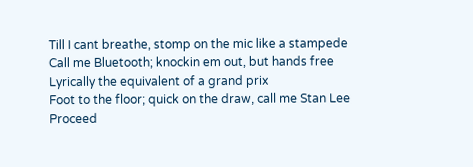Till I cant breathe, stomp on the mic like a stampede
Call me Bluetooth; knockin em out, but hands free
Lyrically the equivalent of a grand prix
Foot to the floor; quick on the draw, call me Stan Lee
Proceed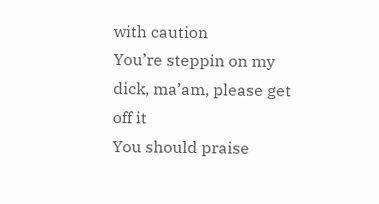with caution
You’re steppin on my dick, ma’am, please get off it
You should praise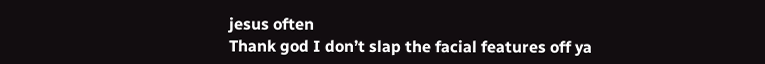jesus often
Thank god I don’t slap the facial features off ya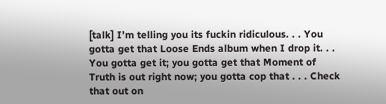[talk] I’m telling you its fuckin ridiculous. . . You gotta get that Loose Ends album when I drop it. . . You gotta get it; you gotta get that Moment of Truth is out right now; you gotta cop that . . . Check that out on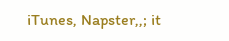iTunes, Napster,,; it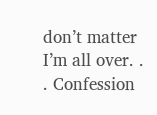don’t matter I’m all over. . . Confession